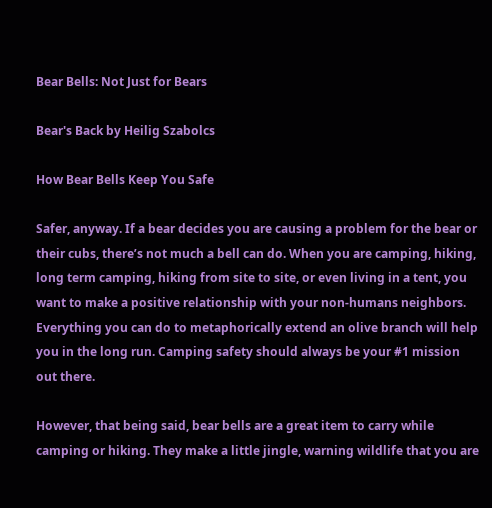Bear Bells: Not Just for Bears

Bear's Back by Heilig Szabolcs

How Bear Bells Keep You Safe

Safer, anyway. If a bear decides you are causing a problem for the bear or their cubs, there’s not much a bell can do. When you are camping, hiking, long term camping, hiking from site to site, or even living in a tent, you want to make a positive relationship with your non-humans neighbors. Everything you can do to metaphorically extend an olive branch will help you in the long run. Camping safety should always be your #1 mission out there.

However, that being said, bear bells are a great item to carry while camping or hiking. They make a little jingle, warning wildlife that you are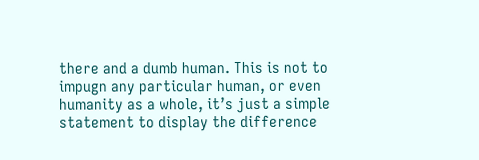there and a dumb human. This is not to impugn any particular human, or even humanity as a whole, it’s just a simple statement to display the difference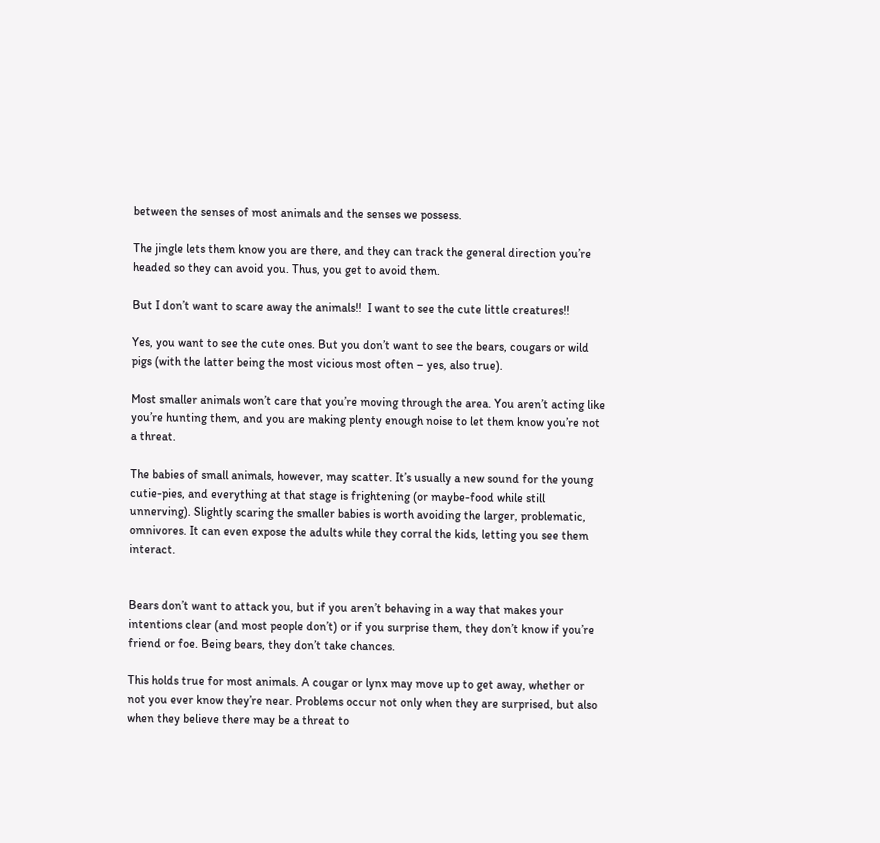between the senses of most animals and the senses we possess.

The jingle lets them know you are there, and they can track the general direction you’re headed so they can avoid you. Thus, you get to avoid them.

But I don’t want to scare away the animals!!  I want to see the cute little creatures!!

Yes, you want to see the cute ones. But you don’t want to see the bears, cougars or wild pigs (with the latter being the most vicious most often – yes, also true).

Most smaller animals won’t care that you’re moving through the area. You aren’t acting like you’re hunting them, and you are making plenty enough noise to let them know you’re not a threat.

The babies of small animals, however, may scatter. It’s usually a new sound for the young cutie-pies, and everything at that stage is frightening (or maybe-food while still unnerving). Slightly scaring the smaller babies is worth avoiding the larger, problematic, omnivores. It can even expose the adults while they corral the kids, letting you see them interact.


Bears don’t want to attack you, but if you aren’t behaving in a way that makes your intentions clear (and most people don’t) or if you surprise them, they don’t know if you’re friend or foe. Being bears, they don’t take chances.

This holds true for most animals. A cougar or lynx may move up to get away, whether or not you ever know they’re near. Problems occur not only when they are surprised, but also when they believe there may be a threat to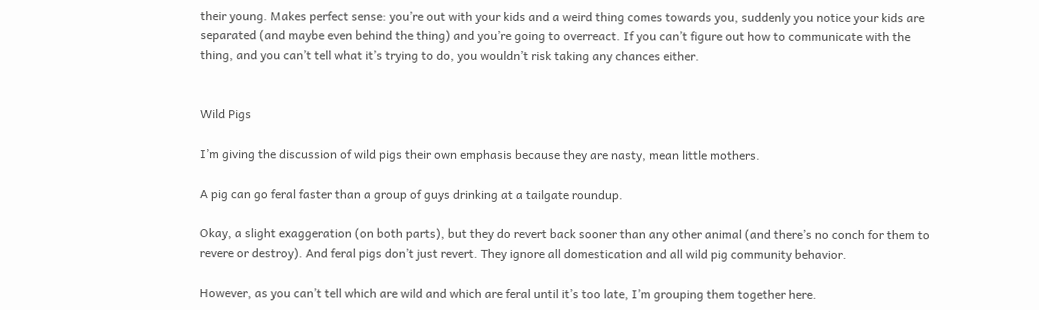their young. Makes perfect sense: you’re out with your kids and a weird thing comes towards you, suddenly you notice your kids are separated (and maybe even behind the thing) and you’re going to overreact. If you can’t figure out how to communicate with the thing, and you can’t tell what it’s trying to do, you wouldn’t risk taking any chances either.


Wild Pigs

I’m giving the discussion of wild pigs their own emphasis because they are nasty, mean little mothers.

A pig can go feral faster than a group of guys drinking at a tailgate roundup.

Okay, a slight exaggeration (on both parts), but they do revert back sooner than any other animal (and there’s no conch for them to revere or destroy). And feral pigs don’t just revert. They ignore all domestication and all wild pig community behavior.

However, as you can’t tell which are wild and which are feral until it’s too late, I’m grouping them together here.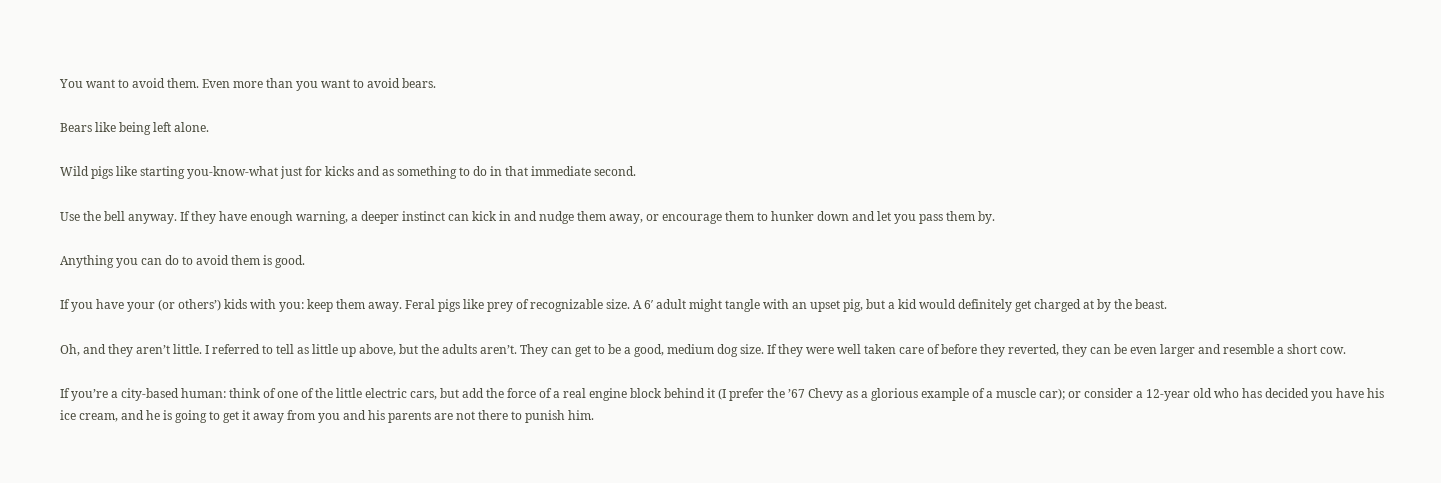You want to avoid them. Even more than you want to avoid bears.

Bears like being left alone.

Wild pigs like starting you-know-what just for kicks and as something to do in that immediate second.

Use the bell anyway. If they have enough warning, a deeper instinct can kick in and nudge them away, or encourage them to hunker down and let you pass them by.

Anything you can do to avoid them is good.

If you have your (or others’) kids with you: keep them away. Feral pigs like prey of recognizable size. A 6′ adult might tangle with an upset pig, but a kid would definitely get charged at by the beast.

Oh, and they aren’t little. I referred to tell as little up above, but the adults aren’t. They can get to be a good, medium dog size. If they were well taken care of before they reverted, they can be even larger and resemble a short cow.

If you’re a city-based human: think of one of the little electric cars, but add the force of a real engine block behind it (I prefer the ’67 Chevy as a glorious example of a muscle car); or consider a 12-year old who has decided you have his ice cream, and he is going to get it away from you and his parents are not there to punish him.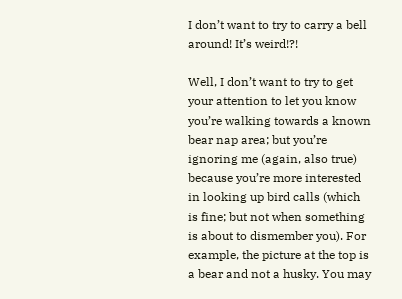I don’t want to try to carry a bell around! It’s weird!?!

Well, I don’t want to try to get your attention to let you know you’re walking towards a known bear nap area; but you’re ignoring me (again, also true) because you’re more interested in looking up bird calls (which is fine; but not when something is about to dismember you). For example, the picture at the top is a bear and not a husky. You may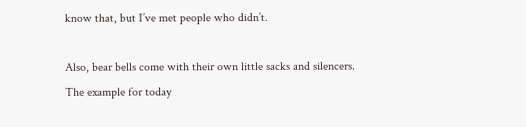know that, but I’ve met people who didn’t.

Also, bear bells come with their own little sacks and silencers. The example for today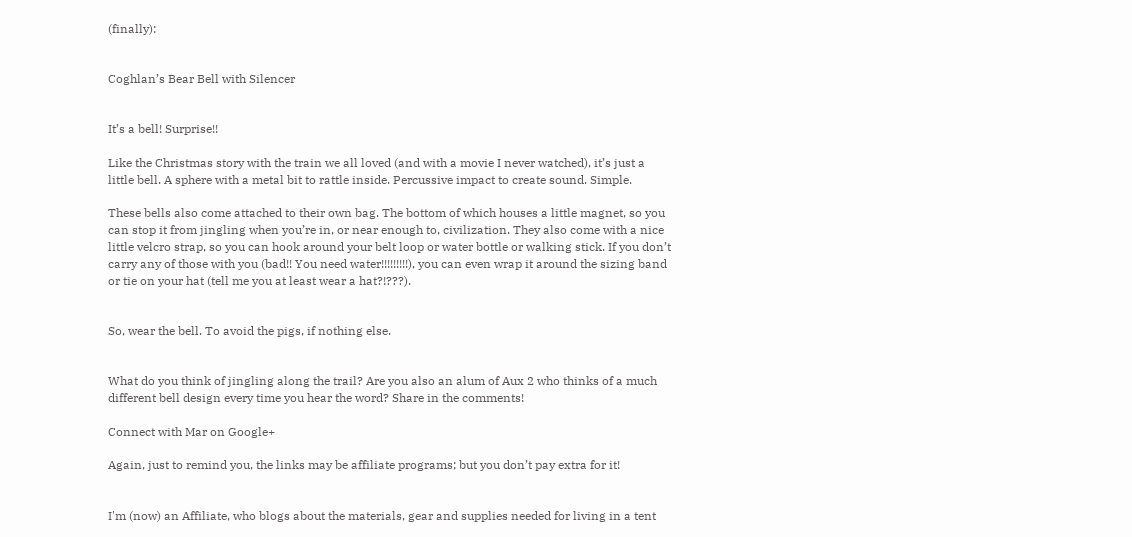(finally):


Coghlan’s Bear Bell with Silencer


It’s a bell! Surprise!!

Like the Christmas story with the train we all loved (and with a movie I never watched), it’s just a little bell. A sphere with a metal bit to rattle inside. Percussive impact to create sound. Simple.

These bells also come attached to their own bag. The bottom of which houses a little magnet, so you can stop it from jingling when you’re in, or near enough to, civilization. They also come with a nice little velcro strap, so you can hook around your belt loop or water bottle or walking stick. If you don’t carry any of those with you (bad!! You need water!!!!!!!!!), you can even wrap it around the sizing band or tie on your hat (tell me you at least wear a hat?!???).


So, wear the bell. To avoid the pigs, if nothing else.


What do you think of jingling along the trail? Are you also an alum of Aux 2 who thinks of a much different bell design every time you hear the word? Share in the comments!

Connect with Mar on Google+

Again, just to remind you, the links may be affiliate programs; but you don’t pay extra for it!


I'm (now) an Affiliate, who blogs about the materials, gear and supplies needed for living in a tent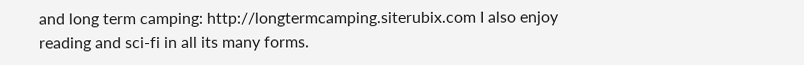and long term camping: http://longtermcamping.siterubix.com I also enjoy reading and sci-fi in all its many forms.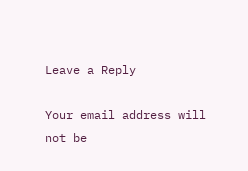Leave a Reply

Your email address will not be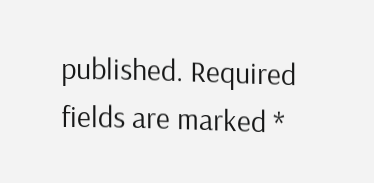published. Required fields are marked *